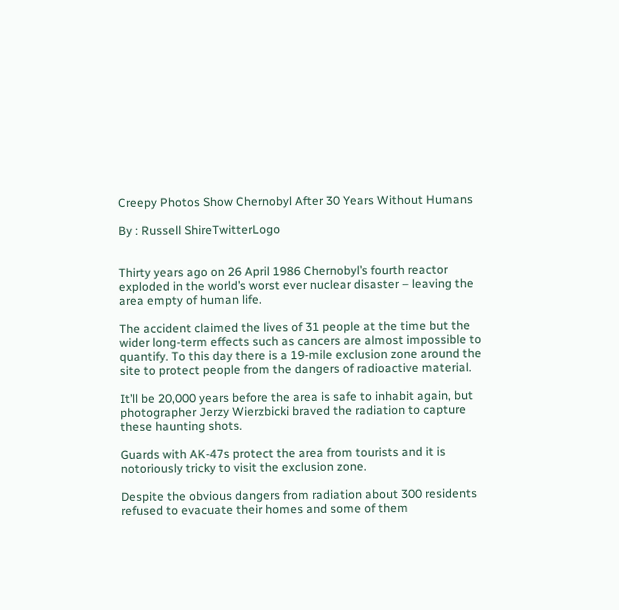Creepy Photos Show Chernobyl After 30 Years Without Humans

By : Russell ShireTwitterLogo


Thirty years ago on 26 April 1986 Chernobyl’s fourth reactor exploded in the world’s worst ever nuclear disaster – leaving the area empty of human life.

The accident claimed the lives of 31 people at the time but the wider long-term effects such as cancers are almost impossible to quantify. To this day there is a 19-mile exclusion zone around the site to protect people from the dangers of radioactive material.

It’ll be 20,000 years before the area is safe to inhabit again, but photographer Jerzy Wierzbicki braved the radiation to capture these haunting shots.

Guards with AK-47s protect the area from tourists and it is notoriously tricky to visit the exclusion zone.

Despite the obvious dangers from radiation about 300 residents refused to evacuate their homes and some of them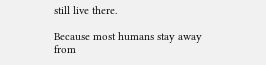still live there.

Because most humans stay away from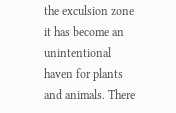the exculsion zone it has become an unintentional haven for plants and animals. There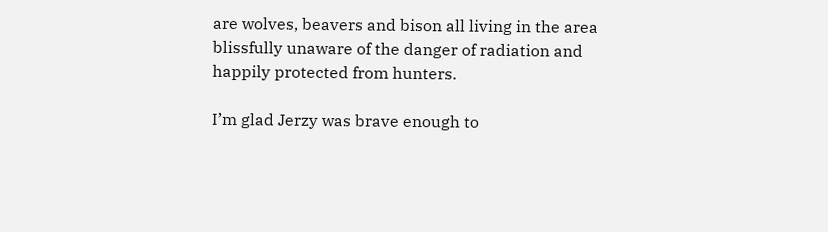are wolves, beavers and bison all living in the area blissfully unaware of the danger of radiation and happily protected from hunters.

I’m glad Jerzy was brave enough to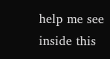help me see inside this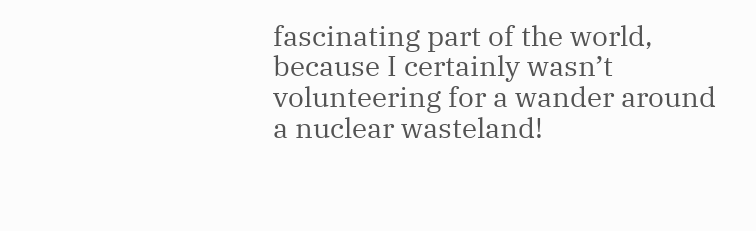fascinating part of the world, because I certainly wasn’t volunteering for a wander around a nuclear wasteland!